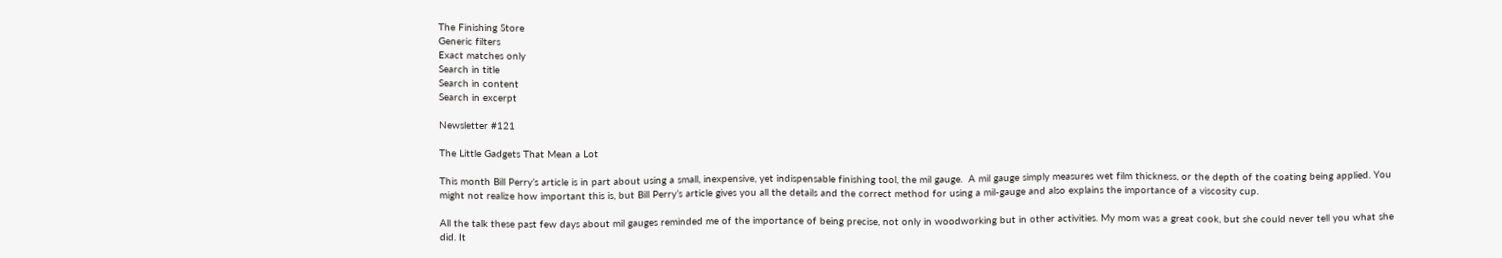The Finishing Store
Generic filters
Exact matches only
Search in title
Search in content
Search in excerpt

Newsletter #121

The Little Gadgets That Mean a Lot

This month Bill Perry’s article is in part about using a small, inexpensive, yet indispensable finishing tool, the mil gauge.  A mil gauge simply measures wet film thickness, or the depth of the coating being applied. You might not realize how important this is, but Bill Perry’s article gives you all the details and the correct method for using a mil-gauge and also explains the importance of a viscosity cup.

All the talk these past few days about mil gauges reminded me of the importance of being precise, not only in woodworking but in other activities. My mom was a great cook, but she could never tell you what she did. It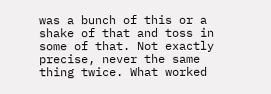was a bunch of this or a shake of that and toss in some of that. Not exactly precise, never the same thing twice. What worked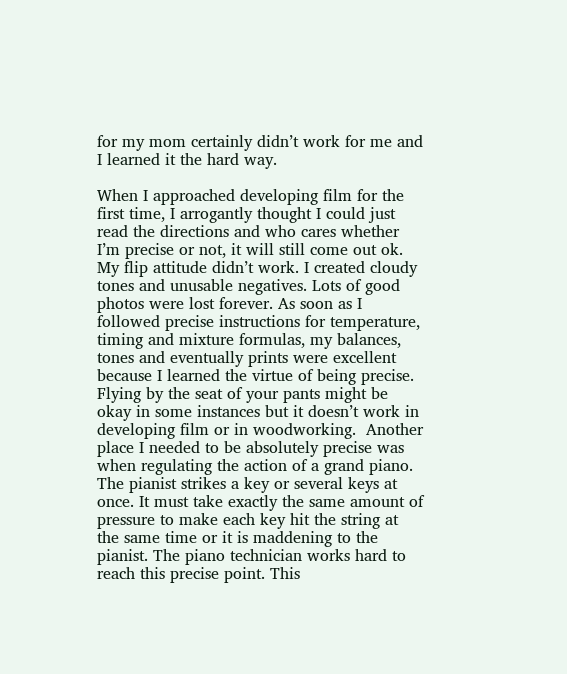for my mom certainly didn’t work for me and I learned it the hard way.

When I approached developing film for the first time, I arrogantly thought I could just read the directions and who cares whether I’m precise or not, it will still come out ok.  My flip attitude didn’t work. I created cloudy tones and unusable negatives. Lots of good photos were lost forever. As soon as I followed precise instructions for temperature, timing and mixture formulas, my balances, tones and eventually prints were excellent because I learned the virtue of being precise. Flying by the seat of your pants might be okay in some instances but it doesn’t work in developing film or in woodworking.  Another place I needed to be absolutely precise was when regulating the action of a grand piano. The pianist strikes a key or several keys at once. It must take exactly the same amount of pressure to make each key hit the string at the same time or it is maddening to the pianist. The piano technician works hard to reach this precise point. This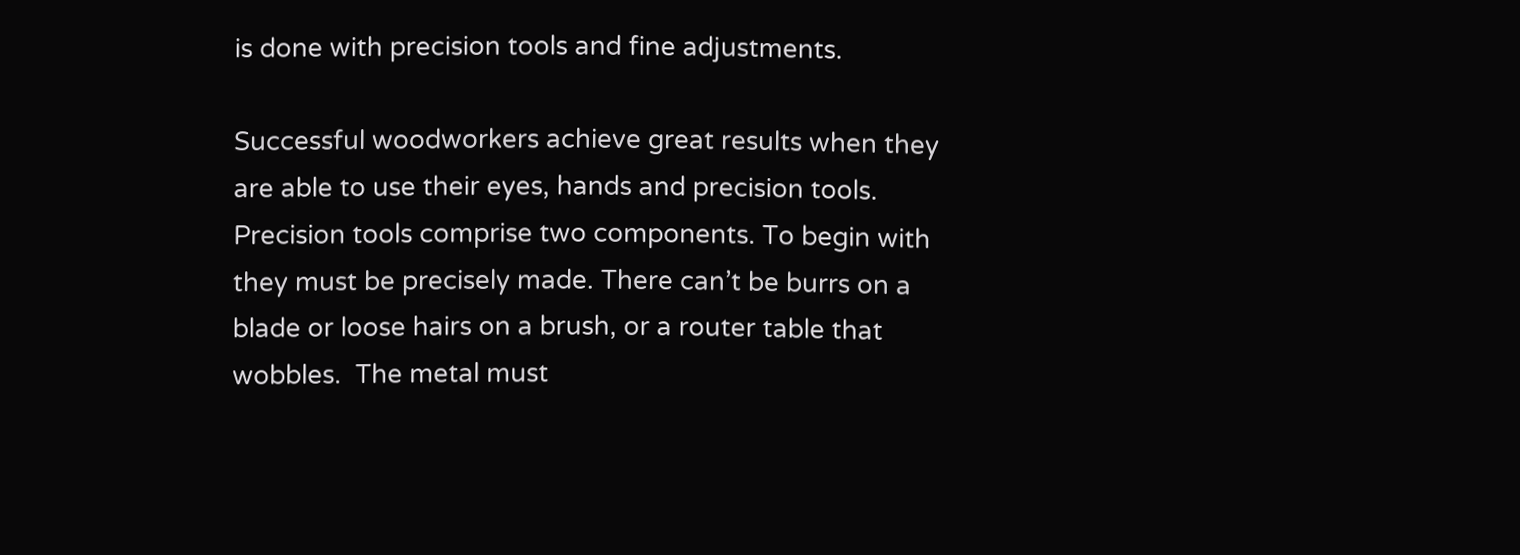is done with precision tools and fine adjustments.

Successful woodworkers achieve great results when they are able to use their eyes, hands and precision tools. Precision tools comprise two components. To begin with they must be precisely made. There can’t be burrs on a blade or loose hairs on a brush, or a router table that wobbles.  The metal must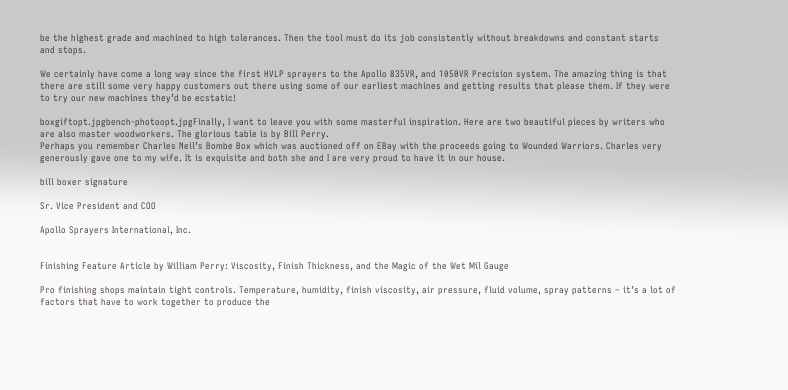be the highest grade and machined to high tolerances. Then the tool must do its job consistently without breakdowns and constant starts and stops.

We certainly have come a long way since the first HVLP sprayers to the Apollo 835VR, and 1050VR Precision system. The amazing thing is that there are still some very happy customers out there using some of our earliest machines and getting results that please them. If they were to try our new machines they’d be ecstatic!

boxgiftopt.jpgbench-photoopt.jpgFinally, I want to leave you with some masterful inspiration. Here are two beautiful pieces by writers who are also master woodworkers. The glorious table is by Bill Perry.
Perhaps you remember Charles Neil’s Bombe Box which was auctioned off on EBay with the proceeds going to Wounded Warriors. Charles very generously gave one to my wife. It is exquisite and both she and I are very proud to have it in our house.

bill boxer signature

Sr. Vice President and COO

Apollo Sprayers International, Inc.


Finishing Feature Article by William Perry: Viscosity, Finish Thickness, and the Magic of the Wet Mil Gauge

Pro finishing shops maintain tight controls. Temperature, humidity, finish viscosity, air pressure, fluid volume, spray patterns – it’s a lot of factors that have to work together to produce the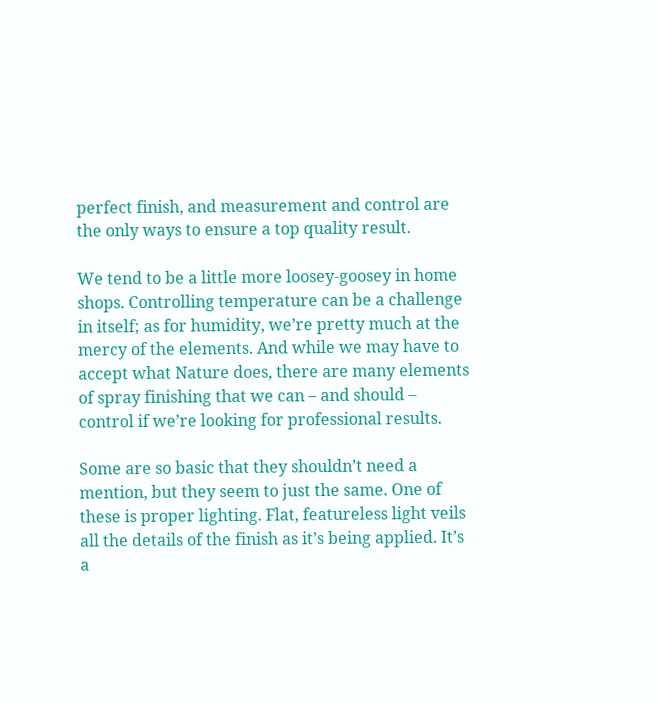perfect finish, and measurement and control are the only ways to ensure a top quality result.

We tend to be a little more loosey-goosey in home shops. Controlling temperature can be a challenge in itself; as for humidity, we’re pretty much at the mercy of the elements. And while we may have to accept what Nature does, there are many elements of spray finishing that we can – and should – control if we’re looking for professional results.

Some are so basic that they shouldn’t need a mention, but they seem to just the same. One of these is proper lighting. Flat, featureless light veils all the details of the finish as it’s being applied. It’s a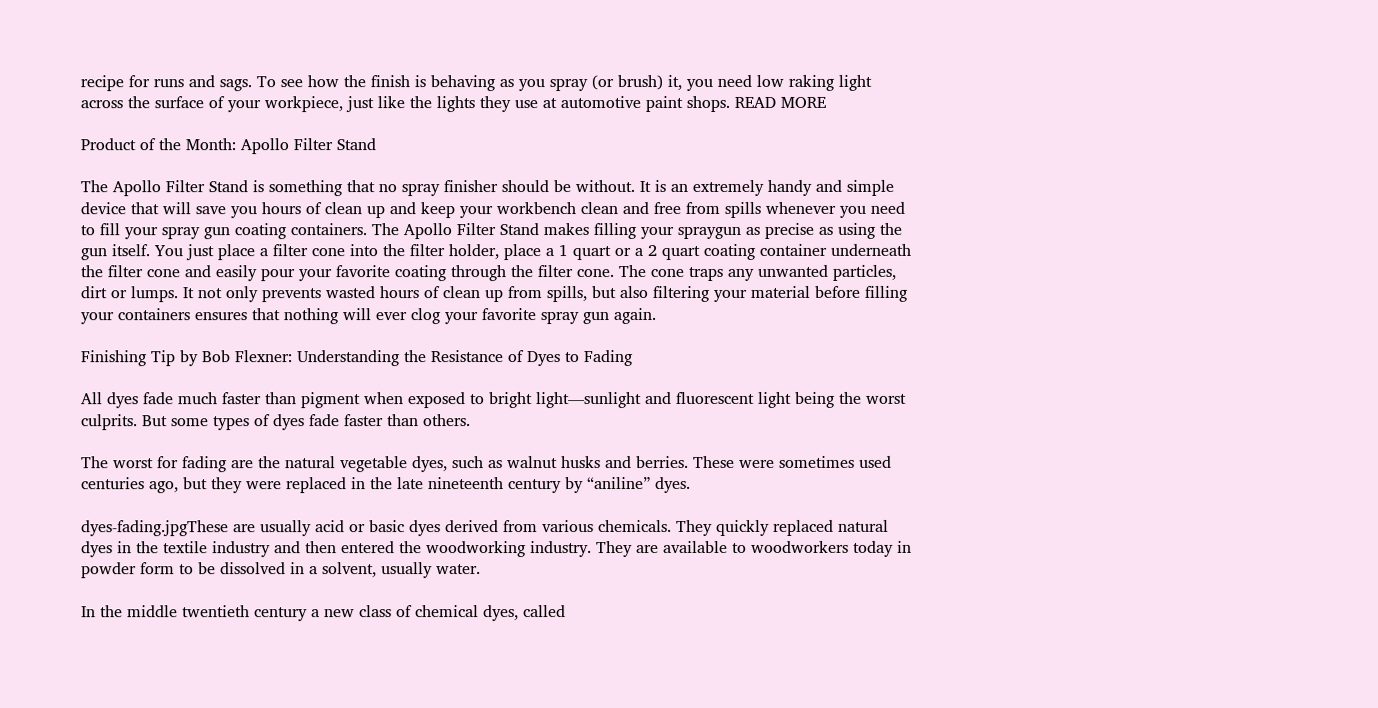recipe for runs and sags. To see how the finish is behaving as you spray (or brush) it, you need low raking light across the surface of your workpiece, just like the lights they use at automotive paint shops. READ MORE

Product of the Month: Apollo Filter Stand

The Apollo Filter Stand is something that no spray finisher should be without. It is an extremely handy and simple device that will save you hours of clean up and keep your workbench clean and free from spills whenever you need to fill your spray gun coating containers. The Apollo Filter Stand makes filling your spraygun as precise as using the gun itself. You just place a filter cone into the filter holder, place a 1 quart or a 2 quart coating container underneath the filter cone and easily pour your favorite coating through the filter cone. The cone traps any unwanted particles, dirt or lumps. It not only prevents wasted hours of clean up from spills, but also filtering your material before filling your containers ensures that nothing will ever clog your favorite spray gun again.

Finishing Tip by Bob Flexner: Understanding the Resistance of Dyes to Fading

All dyes fade much faster than pigment when exposed to bright light—sunlight and fluorescent light being the worst culprits. But some types of dyes fade faster than others.

The worst for fading are the natural vegetable dyes, such as walnut husks and berries. These were sometimes used centuries ago, but they were replaced in the late nineteenth century by “aniline” dyes.

dyes-fading.jpgThese are usually acid or basic dyes derived from various chemicals. They quickly replaced natural dyes in the textile industry and then entered the woodworking industry. They are available to woodworkers today in powder form to be dissolved in a solvent, usually water.

In the middle twentieth century a new class of chemical dyes, called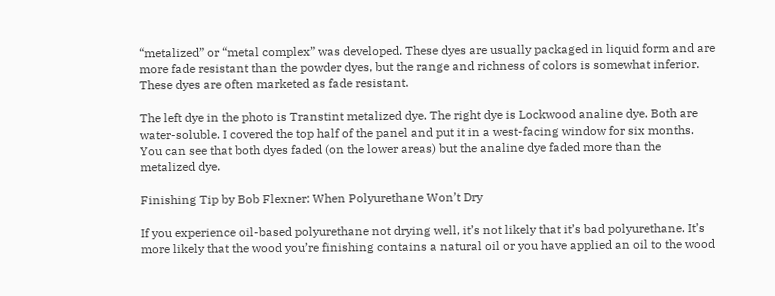“metalized” or “metal complex” was developed. These dyes are usually packaged in liquid form and are more fade resistant than the powder dyes, but the range and richness of colors is somewhat inferior. These dyes are often marketed as fade resistant.

The left dye in the photo is Transtint metalized dye. The right dye is Lockwood analine dye. Both are water-soluble. I covered the top half of the panel and put it in a west-facing window for six months. You can see that both dyes faded (on the lower areas) but the analine dye faded more than the metalized dye.

Finishing Tip by Bob Flexner: When Polyurethane Won’t Dry

If you experience oil-based polyurethane not drying well, it’s not likely that it’s bad polyurethane. It’s more likely that the wood you’re finishing contains a natural oil or you have applied an oil to the wood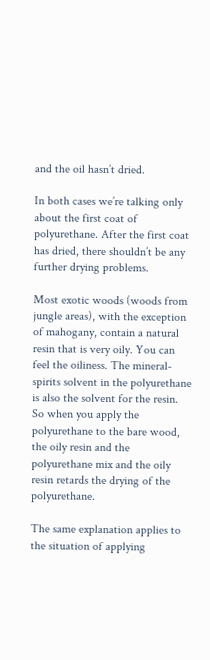and the oil hasn’t dried.

In both cases we’re talking only about the first coat of polyurethane. After the first coat has dried, there shouldn’t be any further drying problems.

Most exotic woods (woods from jungle areas), with the exception of mahogany, contain a natural resin that is very oily. You can feel the oiliness. The mineral-spirits solvent in the polyurethane is also the solvent for the resin. So when you apply the polyurethane to the bare wood, the oily resin and the polyurethane mix and the oily resin retards the drying of the polyurethane.

The same explanation applies to the situation of applying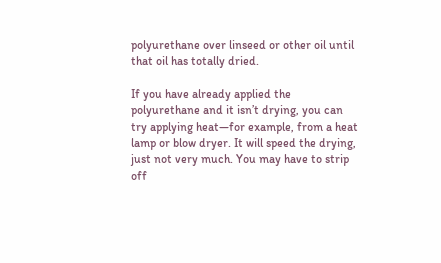polyurethane over linseed or other oil until that oil has totally dried.

If you have already applied the polyurethane and it isn’t drying, you can try applying heat—for example, from a heat lamp or blow dryer. It will speed the drying, just not very much. You may have to strip off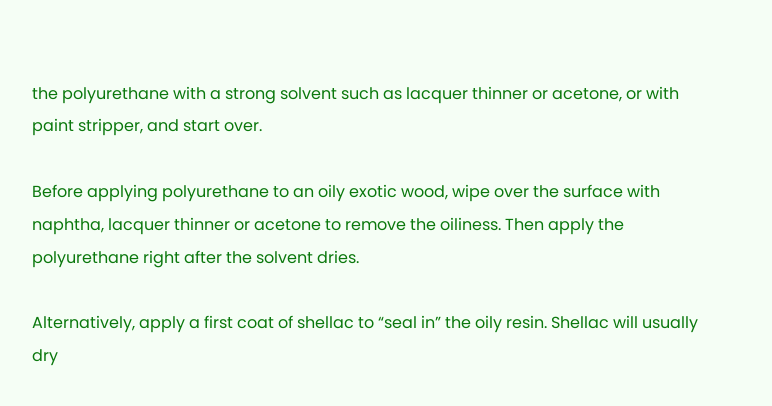the polyurethane with a strong solvent such as lacquer thinner or acetone, or with paint stripper, and start over.

Before applying polyurethane to an oily exotic wood, wipe over the surface with naphtha, lacquer thinner or acetone to remove the oiliness. Then apply the polyurethane right after the solvent dries.

Alternatively, apply a first coat of shellac to “seal in” the oily resin. Shellac will usually dry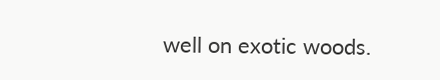well on exotic woods.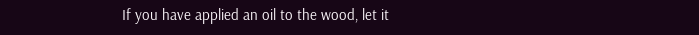If you have applied an oil to the wood, let it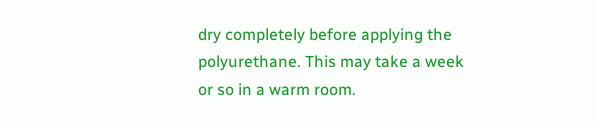dry completely before applying the polyurethane. This may take a week or so in a warm room.